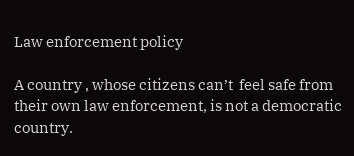Law enforcement policy

A country , whose citizens can’t  feel safe from their own law enforcement, is not a democratic country.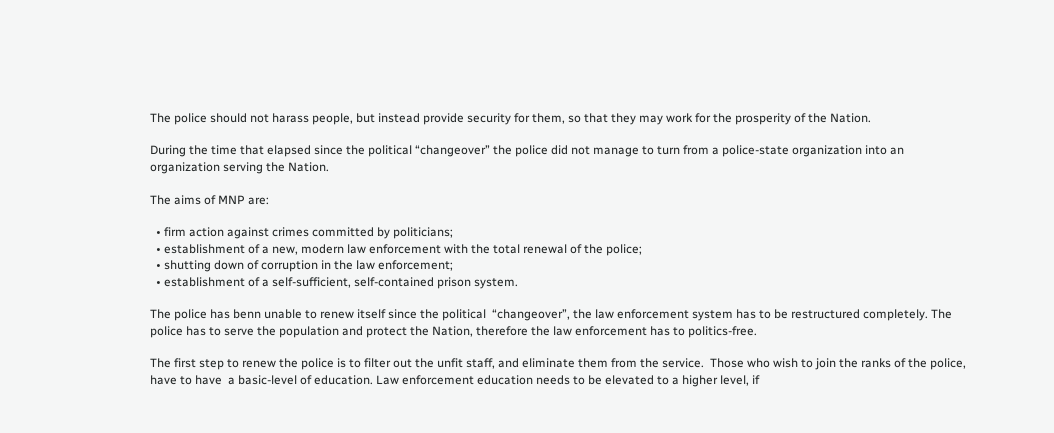The police should not harass people, but instead provide security for them, so that they may work for the prosperity of the Nation.

During the time that elapsed since the political “changeover” the police did not manage to turn from a police-state organization into an organization serving the Nation.

The aims of MNP are:

  • firm action against crimes committed by politicians;
  • establishment of a new, modern law enforcement with the total renewal of the police;
  • shutting down of corruption in the law enforcement;
  • establishment of a self-sufficient, self-contained prison system.

The police has benn unable to renew itself since the political  “changeover”, the law enforcement system has to be restructured completely. The police has to serve the population and protect the Nation, therefore the law enforcement has to politics-free.

The first step to renew the police is to filter out the unfit staff, and eliminate them from the service.  Those who wish to join the ranks of the police, have to have  a basic-level of education. Law enforcement education needs to be elevated to a higher level, if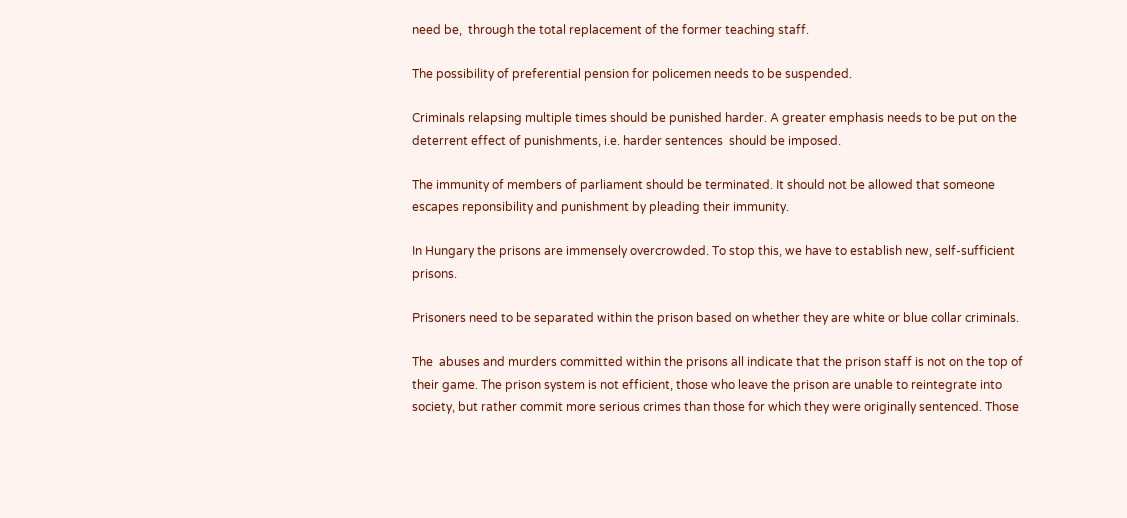need be,  through the total replacement of the former teaching staff.

The possibility of preferential pension for policemen needs to be suspended.

Criminals relapsing multiple times should be punished harder. A greater emphasis needs to be put on the deterrent effect of punishments, i.e. harder sentences  should be imposed.

The immunity of members of parliament should be terminated. It should not be allowed that someone escapes reponsibility and punishment by pleading their immunity.

In Hungary the prisons are immensely overcrowded. To stop this, we have to establish new, self-sufficient prisons.

Prisoners need to be separated within the prison based on whether they are white or blue collar criminals.

The  abuses and murders committed within the prisons all indicate that the prison staff is not on the top of their game. The prison system is not efficient, those who leave the prison are unable to reintegrate into society, but rather commit more serious crimes than those for which they were originally sentenced. Those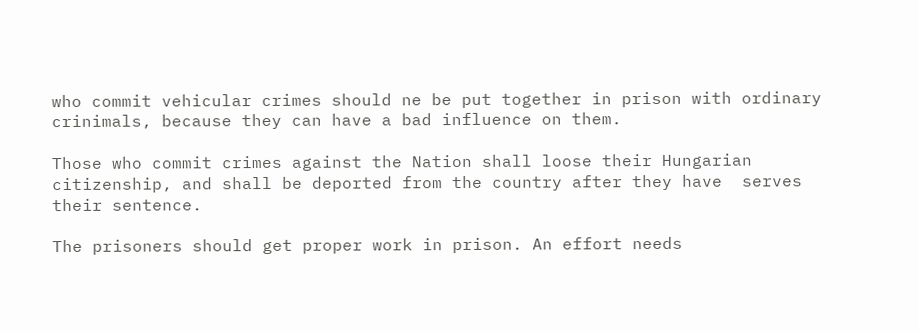who commit vehicular crimes should ne be put together in prison with ordinary crinimals, because they can have a bad influence on them.

Those who commit crimes against the Nation shall loose their Hungarian citizenship, and shall be deported from the country after they have  serves their sentence.

The prisoners should get proper work in prison. An effort needs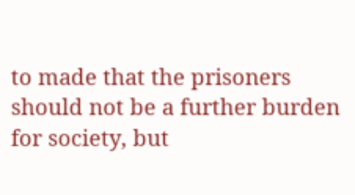to made that the prisoners should not be a further burden for society, but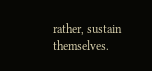rather, sustain themselves.